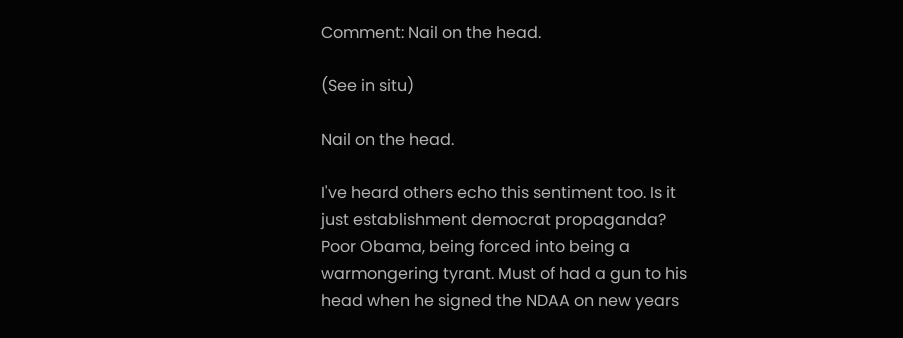Comment: Nail on the head.

(See in situ)

Nail on the head.

I've heard others echo this sentiment too. Is it just establishment democrat propaganda? Poor Obama, being forced into being a warmongering tyrant. Must of had a gun to his head when he signed the NDAA on new years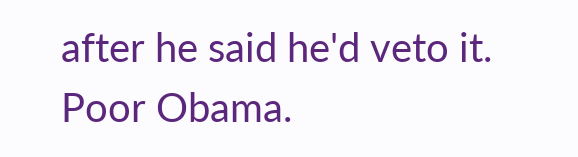after he said he'd veto it. Poor Obama.